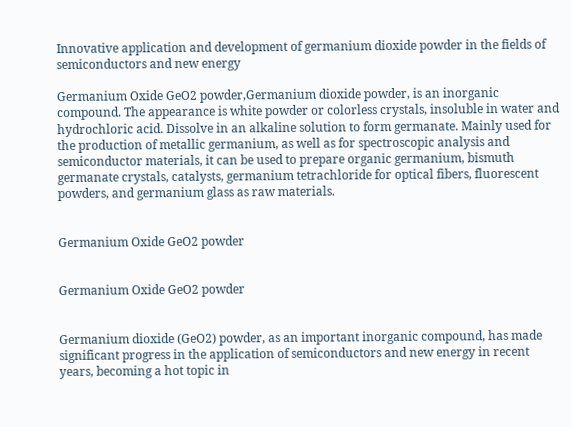Innovative application and development of germanium dioxide powder in the fields of semiconductors and new energy

Germanium Oxide GeO2 powder,Germanium dioxide powder, is an inorganic compound. The appearance is white powder or colorless crystals, insoluble in water and hydrochloric acid. Dissolve in an alkaline solution to form germanate. Mainly used for the production of metallic germanium, as well as for spectroscopic analysis and semiconductor materials, it can be used to prepare organic germanium, bismuth germanate crystals, catalysts, germanium tetrachloride for optical fibers, fluorescent powders, and germanium glass as raw materials.


Germanium Oxide GeO2 powder


Germanium Oxide GeO2 powder


Germanium dioxide (GeO2) powder, as an important inorganic compound, has made significant progress in the application of semiconductors and new energy in recent years, becoming a hot topic in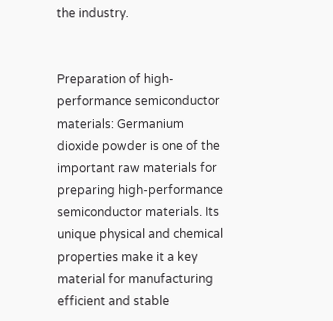the industry.


Preparation of high-performance semiconductor materials: Germanium dioxide powder is one of the important raw materials for preparing high-performance semiconductor materials. Its unique physical and chemical properties make it a key material for manufacturing efficient and stable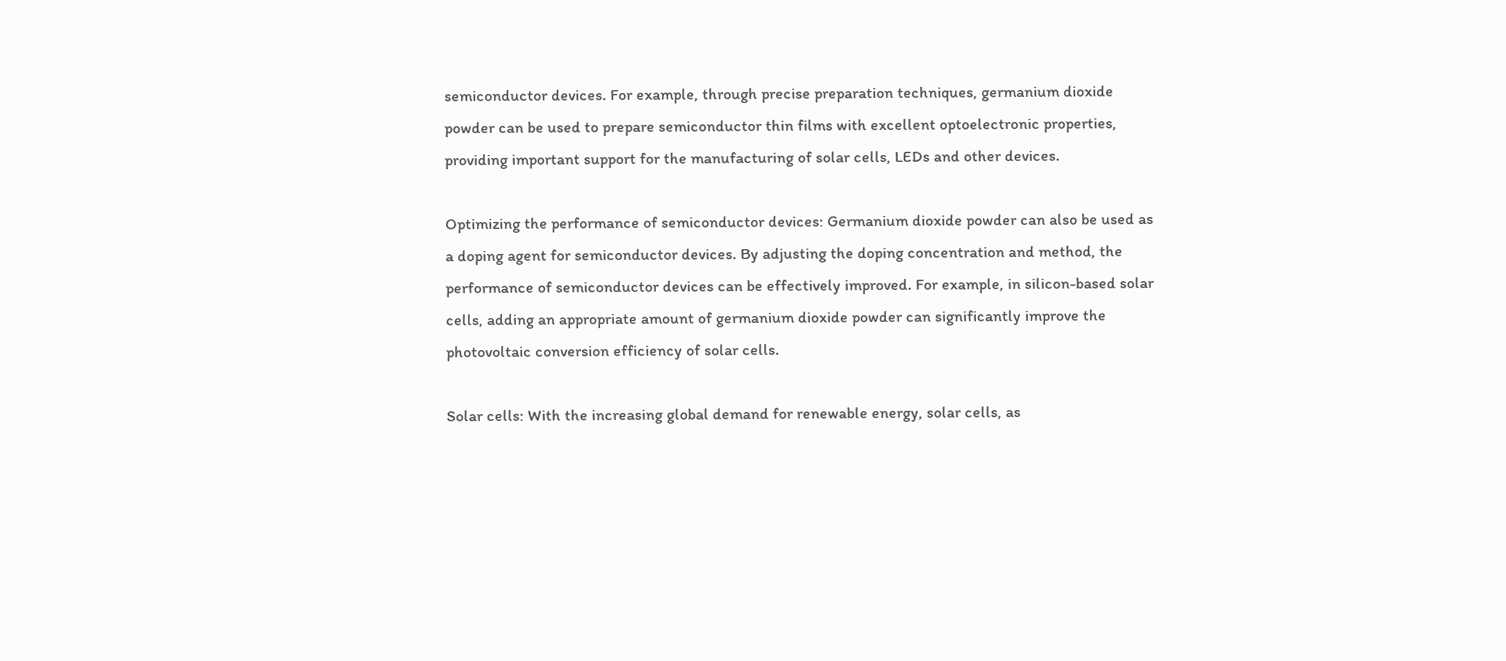semiconductor devices. For example, through precise preparation techniques, germanium dioxide powder can be used to prepare semiconductor thin films with excellent optoelectronic properties, providing important support for the manufacturing of solar cells, LEDs and other devices.

Optimizing the performance of semiconductor devices: Germanium dioxide powder can also be used as a doping agent for semiconductor devices. By adjusting the doping concentration and method, the performance of semiconductor devices can be effectively improved. For example, in silicon-based solar cells, adding an appropriate amount of germanium dioxide powder can significantly improve the photovoltaic conversion efficiency of solar cells.

Solar cells: With the increasing global demand for renewable energy, solar cells, as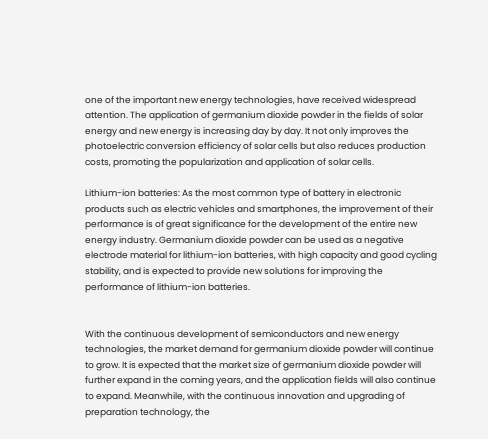one of the important new energy technologies, have received widespread attention. The application of germanium dioxide powder in the fields of solar energy and new energy is increasing day by day. It not only improves the photoelectric conversion efficiency of solar cells but also reduces production costs, promoting the popularization and application of solar cells.

Lithium-ion batteries: As the most common type of battery in electronic products such as electric vehicles and smartphones, the improvement of their performance is of great significance for the development of the entire new energy industry. Germanium dioxide powder can be used as a negative electrode material for lithium-ion batteries, with high capacity and good cycling stability, and is expected to provide new solutions for improving the performance of lithium-ion batteries.


With the continuous development of semiconductors and new energy technologies, the market demand for germanium dioxide powder will continue to grow. It is expected that the market size of germanium dioxide powder will further expand in the coming years, and the application fields will also continue to expand. Meanwhile, with the continuous innovation and upgrading of preparation technology, the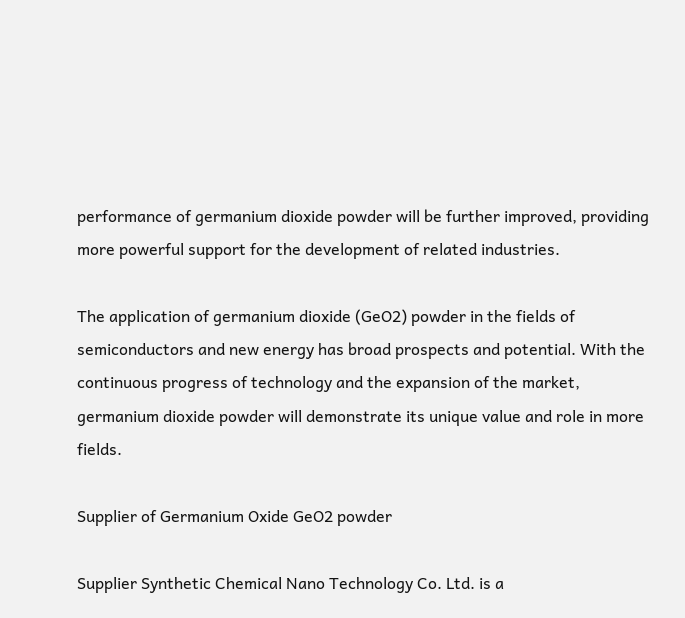performance of germanium dioxide powder will be further improved, providing more powerful support for the development of related industries.

The application of germanium dioxide (GeO2) powder in the fields of semiconductors and new energy has broad prospects and potential. With the continuous progress of technology and the expansion of the market, germanium dioxide powder will demonstrate its unique value and role in more fields.

Supplier of Germanium Oxide GeO2 powder

Supplier Synthetic Chemical Nano Technology Co. Ltd. is a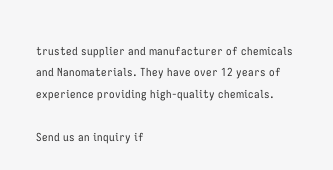trusted supplier and manufacturer of chemicals and Nanomaterials. They have over 12 years of experience providing high-quality chemicals.

Send us an inquiry if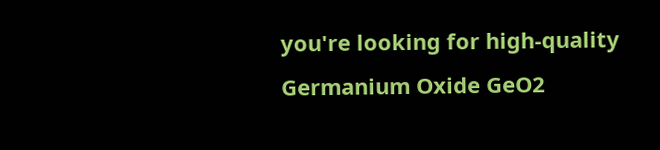you're looking for high-quality Germanium Oxide GeO2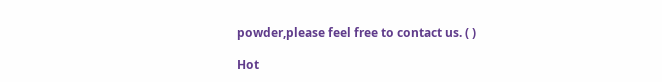powder,please feel free to contact us. ( )

Hot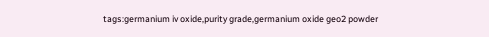tags:germanium iv oxide,purity grade,germanium oxide geo2 powder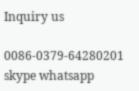Inquiry us

0086-0379-64280201 skype whatsapp